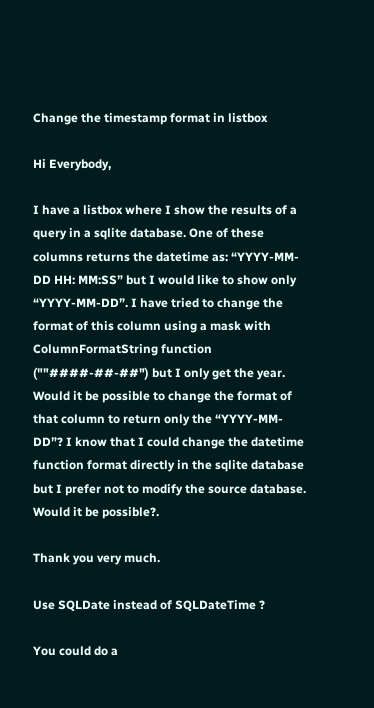Change the timestamp format in listbox

Hi Everybody,

I have a listbox where I show the results of a query in a sqlite database. One of these columns returns the datetime as: “YYYY-MM-DD HH: MM:SS” but I would like to show only “YYYY-MM-DD”. I have tried to change the format of this column using a mask with ColumnFormatString function (""####-##-##") but I only get the year. Would it be possible to change the format of that column to return only the “YYYY-MM-DD”? I know that I could change the datetime function format directly in the sqlite database but I prefer not to modify the source database. Would it be possible?.

Thank you very much.

Use SQLDate instead of SQLDateTime ?

You could do a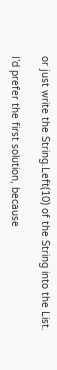or just write the String.Left(10) of the String into the List.

I’d prefer the first solution, because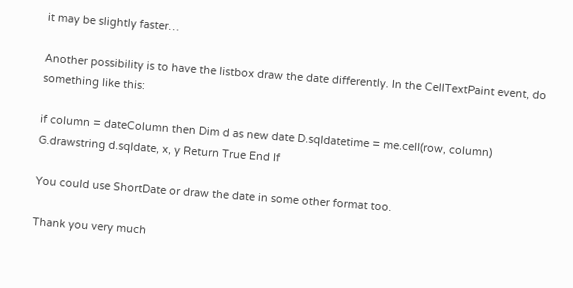it may be slightly faster…

Another possibility is to have the listbox draw the date differently. In the CellTextPaint event, do something like this:

if column = dateColumn then Dim d as new date D.sqldatetime = me.cell(row, column) G.drawstring d.sqldate, x, y Return True End If

You could use ShortDate or draw the date in some other format too.

Thank you very much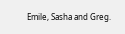Emile, Sasha and Greg.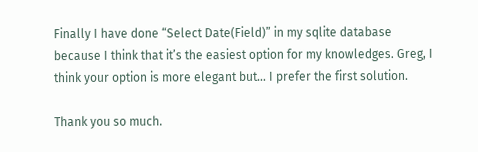Finally I have done “Select Date(Field)” in my sqlite database because I think that it’s the easiest option for my knowledges. Greg, I think your option is more elegant but… I prefer the first solution.

Thank you so much.